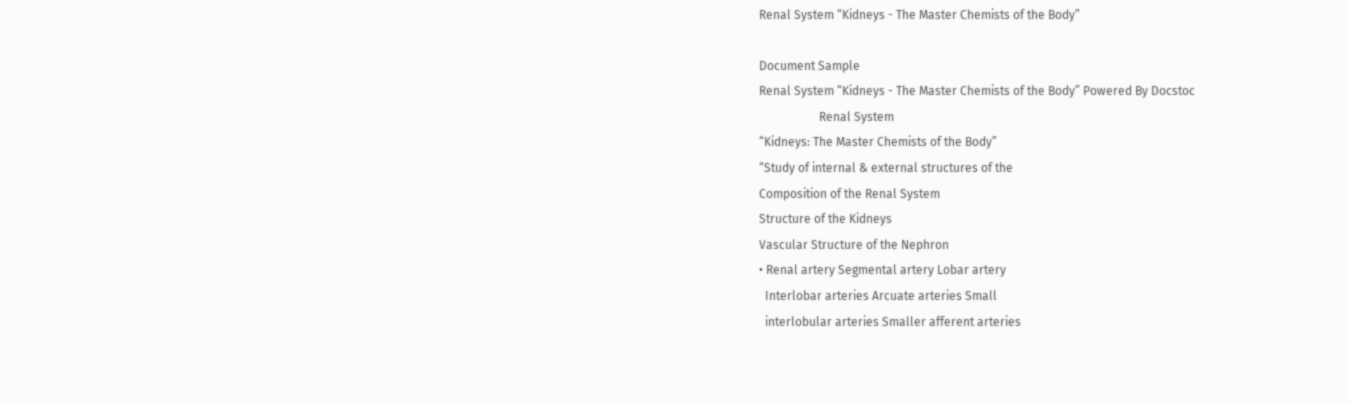Renal System “Kidneys - The Master Chemists of the Body”

Document Sample
Renal System “Kidneys - The Master Chemists of the Body” Powered By Docstoc
                    Renal System
“Kidneys: The Master Chemists of the Body”
“Study of internal & external structures of the
Composition of the Renal System
Structure of the Kidneys
Vascular Structure of the Nephron
• Renal artery Segmental artery Lobar artery
  Interlobar arteries Arcuate arteries Small
  interlobular arteries Smaller afferent arteries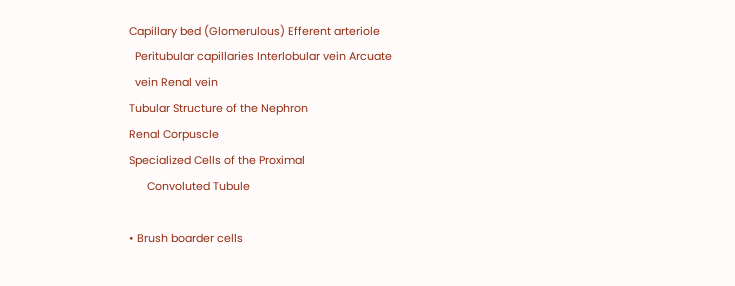Capillary bed (Glomerulous) Efferent arteriole
  Peritubular capillaries Interlobular vein Arcuate
  vein Renal vein
Tubular Structure of the Nephron
Renal Corpuscle
Specialized Cells of the Proximal
      Convoluted Tubule

• Brush boarder cells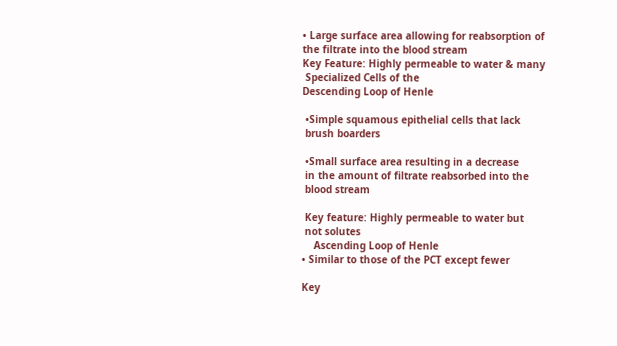• Large surface area allowing for reabsorption of
the filtrate into the blood stream
Key Feature: Highly permeable to water & many
 Specialized Cells of the
Descending Loop of Henle

 •Simple squamous epithelial cells that lack
 brush boarders

 •Small surface area resulting in a decrease
 in the amount of filtrate reabsorbed into the
 blood stream

 Key feature: Highly permeable to water but
 not solutes
    Ascending Loop of Henle
• Similar to those of the PCT except fewer

Key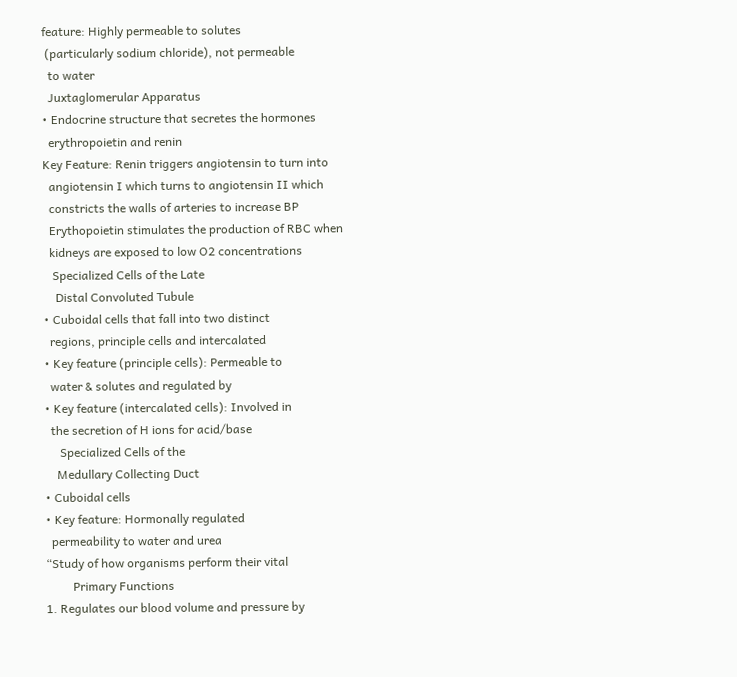feature: Highly permeable to solutes
 (particularly sodium chloride), not permeable
  to water
  Juxtaglomerular Apparatus
• Endocrine structure that secretes the hormones
  erythropoietin and renin
Key Feature: Renin triggers angiotensin to turn into
  angiotensin I which turns to angiotensin II which
  constricts the walls of arteries to increase BP
  Erythopoietin stimulates the production of RBC when
  kidneys are exposed to low O2 concentrations
   Specialized Cells of the Late
    Distal Convoluted Tubule
• Cuboidal cells that fall into two distinct
  regions, principle cells and intercalated
• Key feature (principle cells): Permeable to
  water & solutes and regulated by
• Key feature (intercalated cells): Involved in
  the secretion of H ions for acid/base
     Specialized Cells of the
    Medullary Collecting Duct
• Cuboidal cells
• Key feature: Hormonally regulated
  permeability to water and urea
“Study of how organisms perform their vital
         Primary Functions
1. Regulates our blood volume and pressure by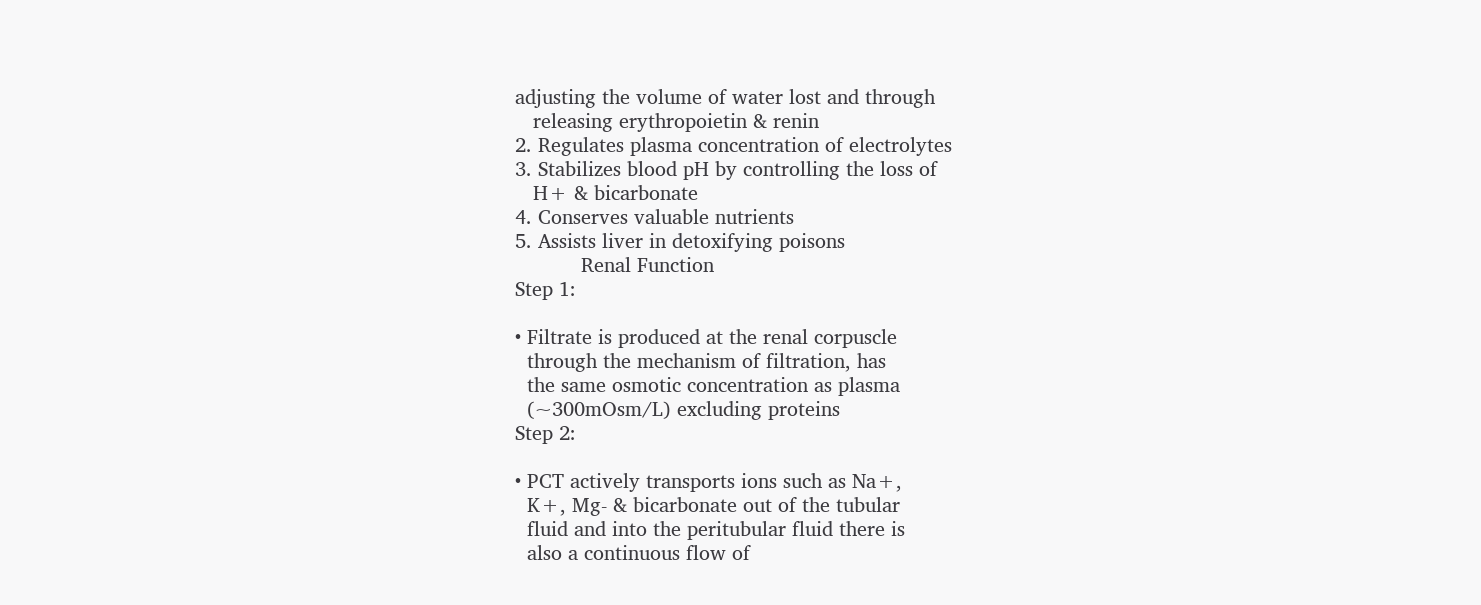adjusting the volume of water lost and through
   releasing erythropoietin & renin
2. Regulates plasma concentration of electrolytes
3. Stabilizes blood pH by controlling the loss of
   H+ & bicarbonate
4. Conserves valuable nutrients
5. Assists liver in detoxifying poisons
           Renal Function
Step 1:

• Filtrate is produced at the renal corpuscle
  through the mechanism of filtration, has
  the same osmotic concentration as plasma
  (~300mOsm/L) excluding proteins
Step 2:

• PCT actively transports ions such as Na+,
  K+, Mg- & bicarbonate out of the tubular
  fluid and into the peritubular fluid there is
  also a continuous flow of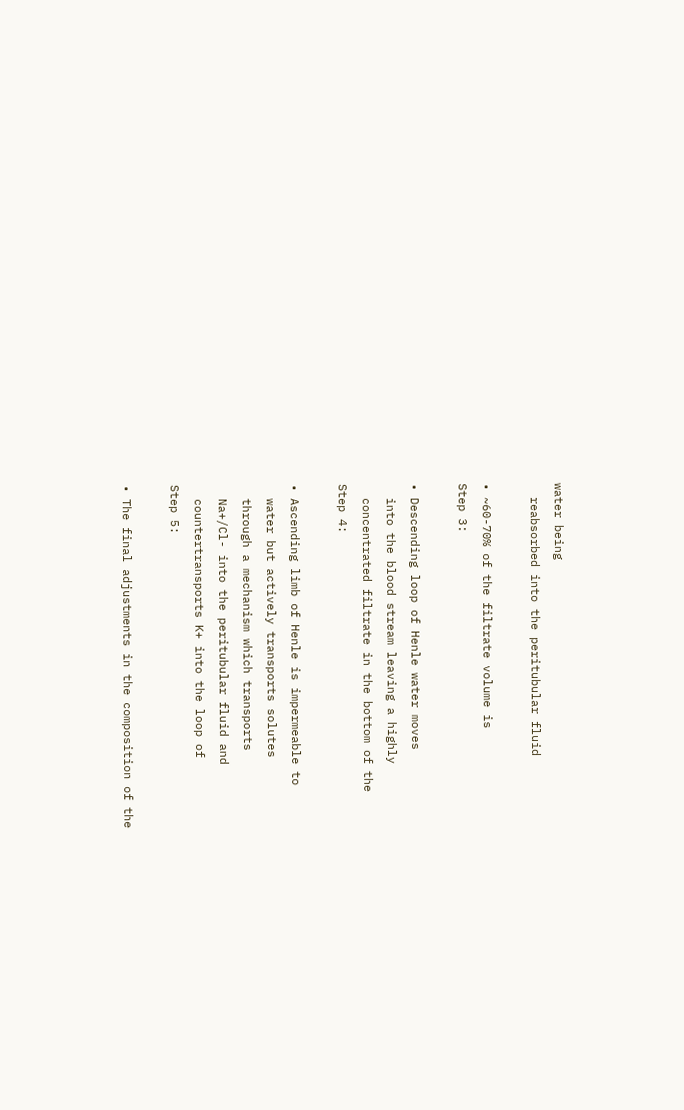water being
  reabsorbed into the peritubular fluid

• ~60-70% of the filtrate volume is
Step 3:

• Descending loop of Henle water moves
  into the blood stream leaving a highly
  concentrated filtrate in the bottom of the
Step 4:

• Ascending limb of Henle is impermeable to
  water but actively transports solutes
  through a mechanism which transports
  Na+/Cl- into the peritubular fluid and
  countertransports K+ into the loop of
Step 5:

• The final adjustments in the composition of the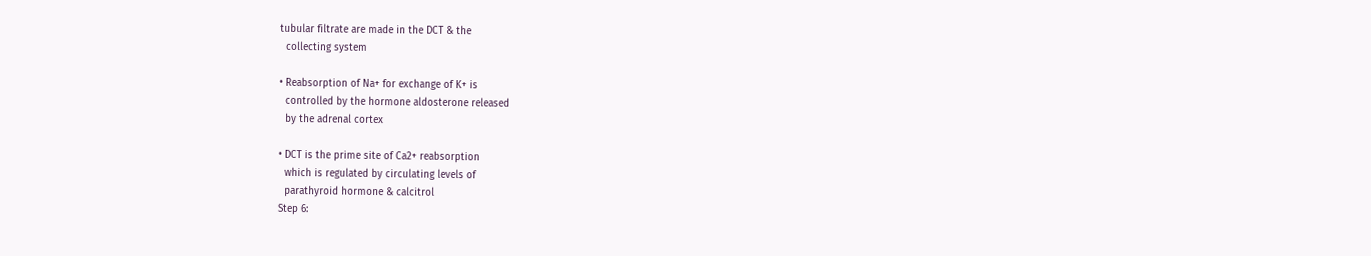tubular filtrate are made in the DCT & the
  collecting system

• Reabsorption of Na+ for exchange of K+ is
  controlled by the hormone aldosterone released
  by the adrenal cortex

• DCT is the prime site of Ca2+ reabsorption
  which is regulated by circulating levels of
  parathyroid hormone & calcitrol
Step 6: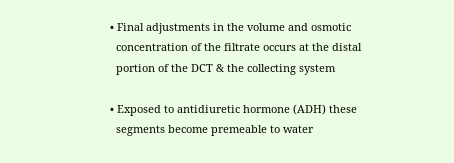• Final adjustments in the volume and osmotic
  concentration of the filtrate occurs at the distal
  portion of the DCT & the collecting system

• Exposed to antidiuretic hormone (ADH) these
  segments become premeable to water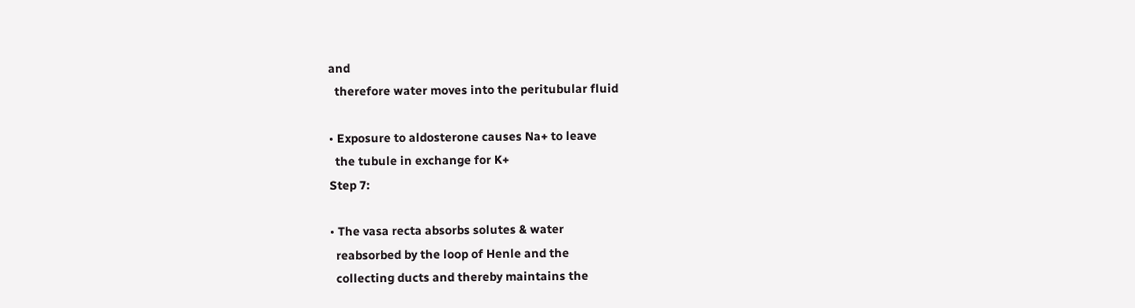and
  therefore water moves into the peritubular fluid

• Exposure to aldosterone causes Na+ to leave
  the tubule in exchange for K+
Step 7:

• The vasa recta absorbs solutes & water
  reabsorbed by the loop of Henle and the
  collecting ducts and thereby maintains the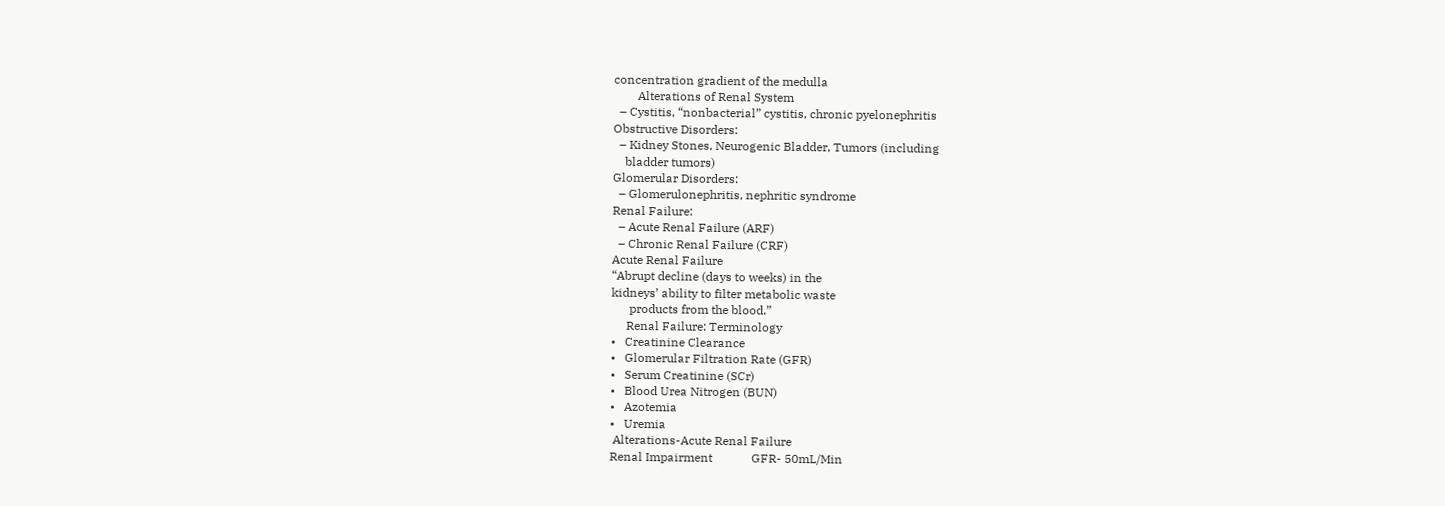concentration gradient of the medulla
        Alterations of Renal System
  – Cystitis, “nonbacterial” cystitis, chronic pyelonephritis
Obstructive Disorders:
  – Kidney Stones, Neurogenic Bladder, Tumors (including
    bladder tumors)
Glomerular Disorders:
  – Glomerulonephritis, nephritic syndrome
Renal Failure:
  – Acute Renal Failure (ARF)
  – Chronic Renal Failure (CRF)
Acute Renal Failure
“Abrupt decline (days to weeks) in the
kidneys’ ability to filter metabolic waste
      products from the blood.”
     Renal Failure: Terminology
•   Creatinine Clearance
•   Glomerular Filtration Rate (GFR)
•   Serum Creatinine (SCr)
•   Blood Urea Nitrogen (BUN)
•   Azotemia
•   Uremia
 Alterations-Acute Renal Failure
Renal Impairment             GFR- 50mL/Min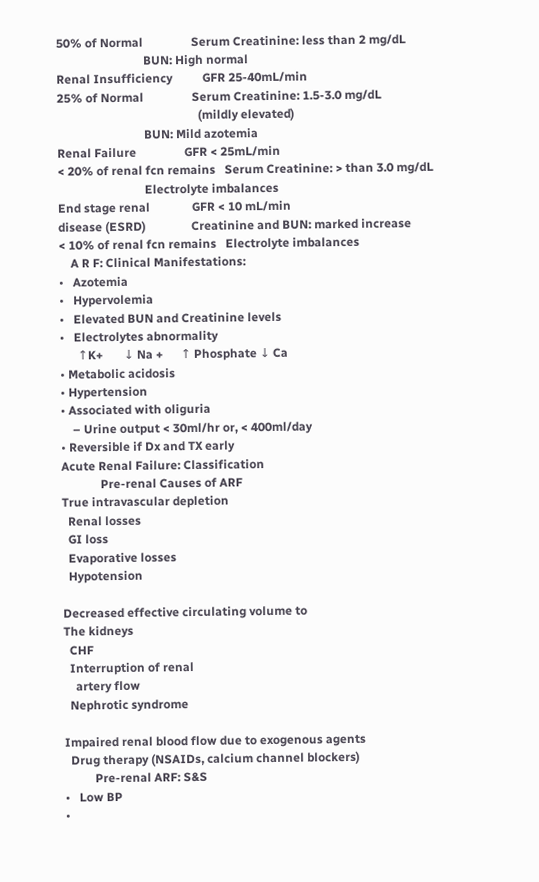50% of Normal                Serum Creatinine: less than 2 mg/dL
                             BUN: High normal
Renal Insufficiency          GFR 25-40mL/min
25% of Normal                Serum Creatinine: 1.5-3.0 mg/dL
                                               (mildly elevated)
                             BUN: Mild azotemia
Renal Failure                GFR < 25mL/min
< 20% of renal fcn remains   Serum Creatinine: > than 3.0 mg/dL
                             Electrolyte imbalances
End stage renal              GFR < 10 mL/min
disease (ESRD)               Creatinine and BUN: marked increase
< 10% of renal fcn remains   Electrolyte imbalances
    A R F: Clinical Manifestations:
•   Azotemia
•   Hypervolemia
•   Elevated BUN and Creatinine levels
•   Electrolytes abnormality
      ↑K+       ↓ Na +      ↑ Phosphate ↓ Ca
• Metabolic acidosis
• Hypertension
• Associated with oliguria
    – Urine output < 30ml/hr or, < 400ml/day
• Reversible if Dx and TX early
Acute Renal Failure: Classification
             Pre-renal Causes of ARF
True intravascular depletion
  Renal losses
  GI loss
  Evaporative losses
  Hypotension

Decreased effective circulating volume to
The kidneys
  CHF
  Interruption of renal
    artery flow
  Nephrotic syndrome

Impaired renal blood flow due to exogenous agents
  Drug therapy (NSAIDs, calcium channel blockers)
          Pre-renal ARF: S&S
•   Low BP
•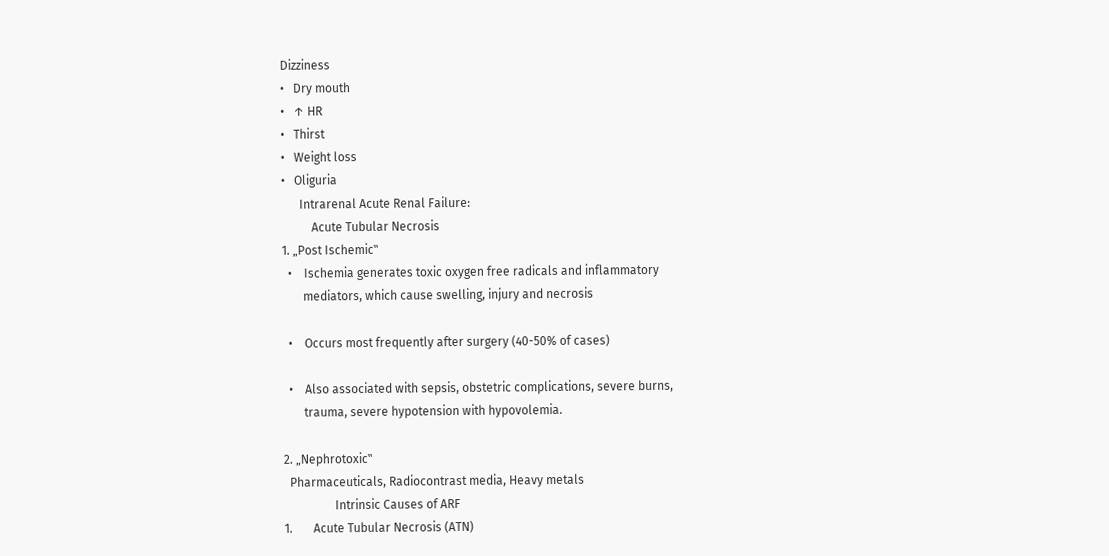Dizziness
•   Dry mouth
•   ↑ HR
•   Thirst
•   Weight loss
•   Oliguria
      Intrarenal Acute Renal Failure:
          Acute Tubular Necrosis
1. „Post Ischemic‟
  •    Ischemia generates toxic oxygen free radicals and inflammatory
       mediators, which cause swelling, injury and necrosis

  •    Occurs most frequently after surgery (40-50% of cases)

  •    Also associated with sepsis, obstetric complications, severe burns,
       trauma, severe hypotension with hypovolemia.

2. „Nephrotoxic‟
  Pharmaceuticals, Radiocontrast media, Heavy metals
                 Intrinsic Causes of ARF
1.       Acute Tubular Necrosis (ATN)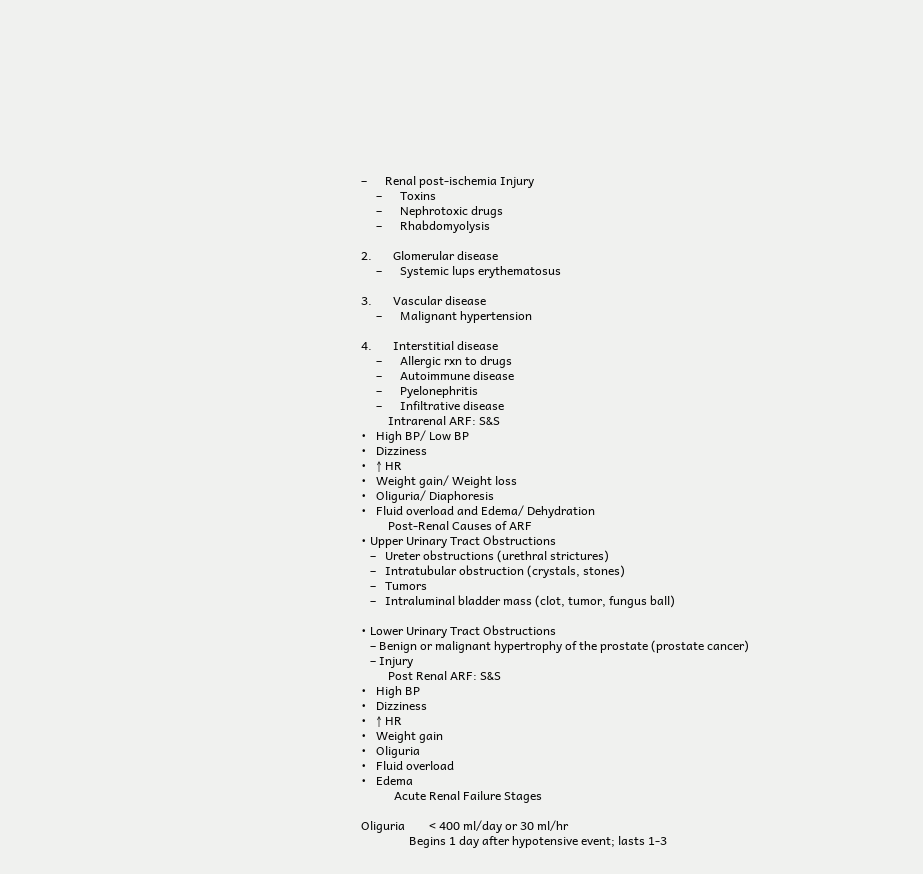–      Renal post-ischemia Injury
     –      Toxins
     –      Nephrotoxic drugs
     –      Rhabdomyolysis

2.       Glomerular disease
     –      Systemic lups erythematosus

3.       Vascular disease
     –      Malignant hypertension

4.       Interstitial disease
     –      Allergic rxn to drugs
     –      Autoimmune disease
     –      Pyelonephritis
     –      Infiltrative disease
         Intrarenal ARF: S&S
•   High BP/ Low BP
•   Dizziness
•   ↑ HR
•   Weight gain/ Weight loss
•   Oliguria/ Diaphoresis
•   Fluid overload and Edema/ Dehydration
         Post-Renal Causes of ARF
• Upper Urinary Tract Obstructions
   –   Ureter obstructions (urethral strictures)
   –   Intratubular obstruction (crystals, stones)
   –   Tumors
   –   Intraluminal bladder mass (clot, tumor, fungus ball)

• Lower Urinary Tract Obstructions
   – Benign or malignant hypertrophy of the prostate (prostate cancer)
   – Injury
         Post Renal ARF: S&S
•   High BP
•   Dizziness
•   ↑ HR
•   Weight gain
•   Oliguria
•   Fluid overload
•   Edema
           Acute Renal Failure Stages

Oliguria        < 400 ml/day or 30 ml/hr
                Begins 1 day after hypotensive event; lasts 1-3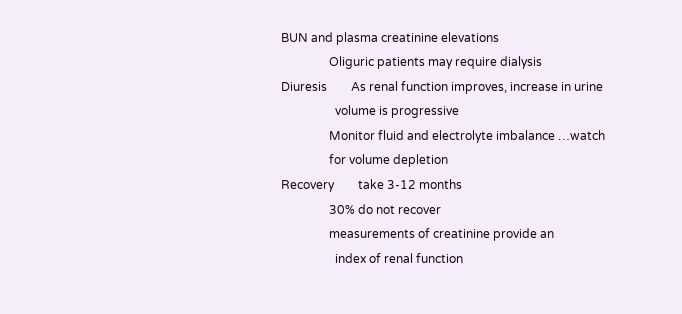BUN and plasma creatinine elevations
                Oliguric patients may require dialysis
Diuresis        As renal function improves, increase in urine
                  volume is progressive
                Monitor fluid and electrolyte imbalance …watch
                for volume depletion
Recovery        take 3-12 months
                30% do not recover
                measurements of creatinine provide an
                  index of renal function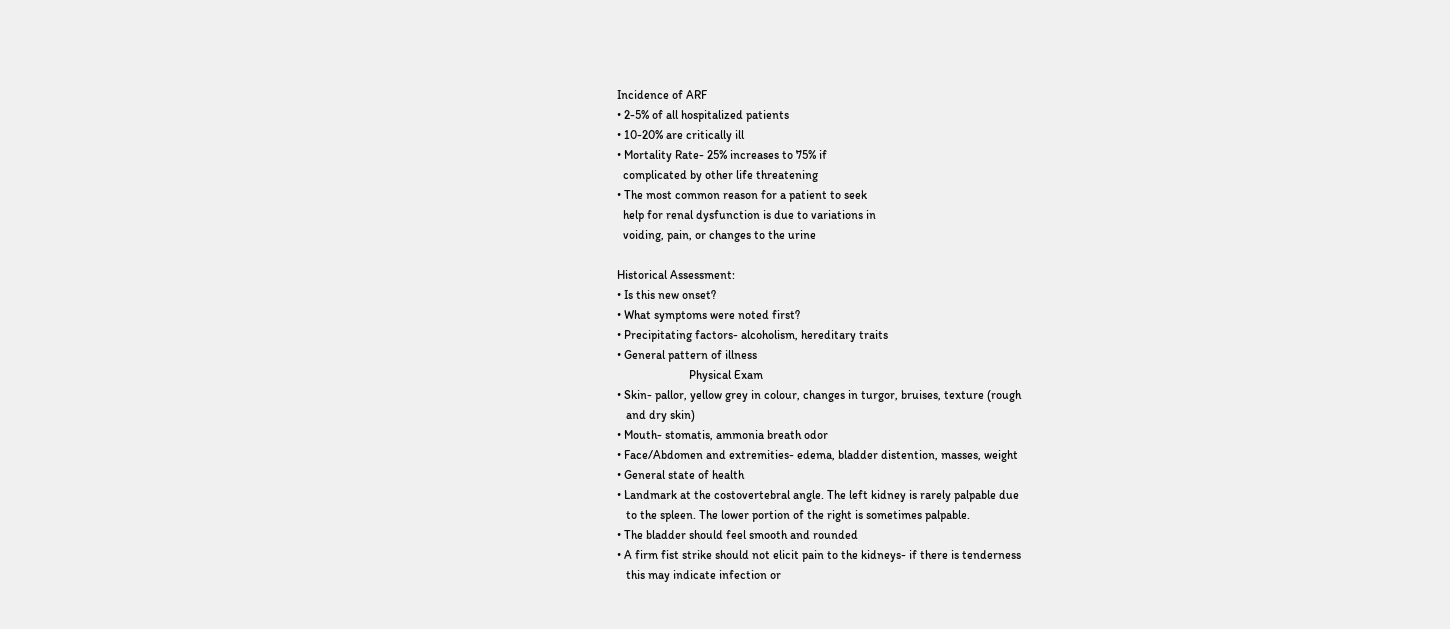Incidence of ARF
• 2-5% of all hospitalized patients
• 10-20% are critically ill
• Mortality Rate- 25% increases to 75% if
  complicated by other life threatening
• The most common reason for a patient to seek
  help for renal dysfunction is due to variations in
  voiding, pain, or changes to the urine

Historical Assessment:
• Is this new onset?
• What symptoms were noted first?
• Precipitating factors- alcoholism, hereditary traits
• General pattern of illness
                        Physical Exam
• Skin- pallor, yellow grey in colour, changes in turgor, bruises, texture (rough
   and dry skin)
• Mouth- stomatis, ammonia breath odor
• Face/Abdomen and extremities- edema, bladder distention, masses, weight
• General state of health
• Landmark at the costovertebral angle. The left kidney is rarely palpable due
   to the spleen. The lower portion of the right is sometimes palpable.
• The bladder should feel smooth and rounded
• A firm fist strike should not elicit pain to the kidneys- if there is tenderness
   this may indicate infection or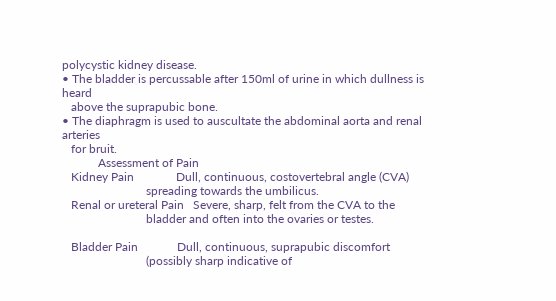polycystic kidney disease.
• The bladder is percussable after 150ml of urine in which dullness is heard
   above the suprapubic bone.
• The diaphragm is used to auscultate the abdominal aorta and renal arteries
   for bruit.
            Assessment of Pain
   Kidney Pain              Dull, continuous, costovertebral angle (CVA)
                            spreading towards the umbilicus.
   Renal or ureteral Pain   Severe, sharp, felt from the CVA to the
                            bladder and often into the ovaries or testes.

   Bladder Pain             Dull, continuous, suprapubic discomfort
                            (possibly sharp indicative of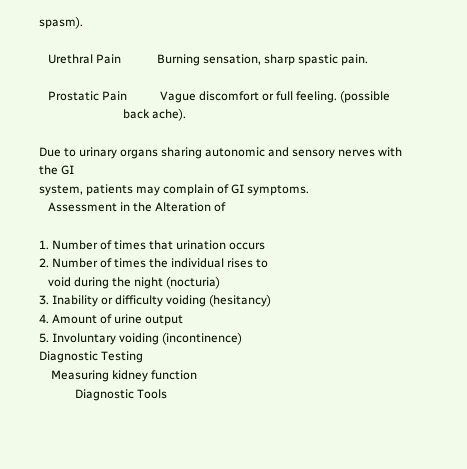spasm).

   Urethral Pain            Burning sensation, sharp spastic pain.

   Prostatic Pain           Vague discomfort or full feeling. (possible
                            back ache).

Due to urinary organs sharing autonomic and sensory nerves with the GI
system, patients may complain of GI symptoms.
   Assessment in the Alteration of

1. Number of times that urination occurs
2. Number of times the individual rises to
   void during the night (nocturia)
3. Inability or difficulty voiding (hesitancy)
4. Amount of urine output
5. Involuntary voiding (incontinence)
Diagnostic Testing
    Measuring kidney function
            Diagnostic Tools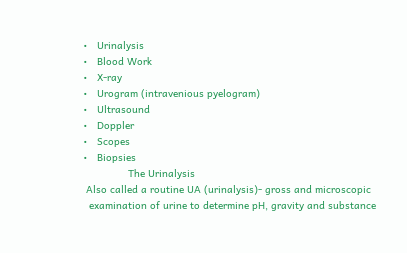•   Urinalysis
•   Blood Work
•   X-ray
•   Urogram (intravenious pyelogram)
•   Ultrasound
•   Doppler
•   Scopes
•   Biopsies
               The Urinalysis
 Also called a routine UA (urinalysis)- gross and microscopic
  examination of urine to determine pH, gravity and substance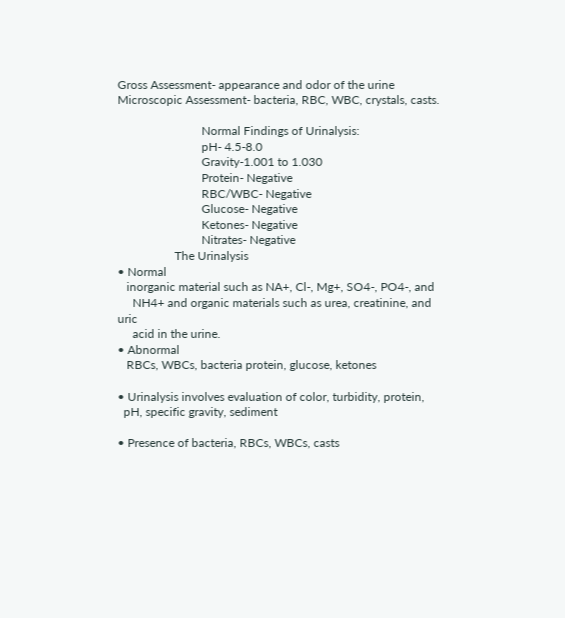Gross Assessment- appearance and odor of the urine
Microscopic Assessment- bacteria, RBC, WBC, crystals, casts.

                            Normal Findings of Urinalysis:
                            pH- 4.5-8.0
                            Gravity-1.001 to 1.030
                            Protein- Negative
                            RBC/WBC- Negative
                            Glucose- Negative
                            Ketones- Negative
                            Nitrates- Negative
                   The Urinalysis
• Normal
   inorganic material such as NA+, Cl-, Mg+, SO4-, PO4-, and
     NH4+ and organic materials such as urea, creatinine, and uric
     acid in the urine.
• Abnormal
   RBCs, WBCs, bacteria protein, glucose, ketones

• Urinalysis involves evaluation of color, turbidity, protein,
  pH, specific gravity, sediment

• Presence of bacteria, RBCs, WBCs, casts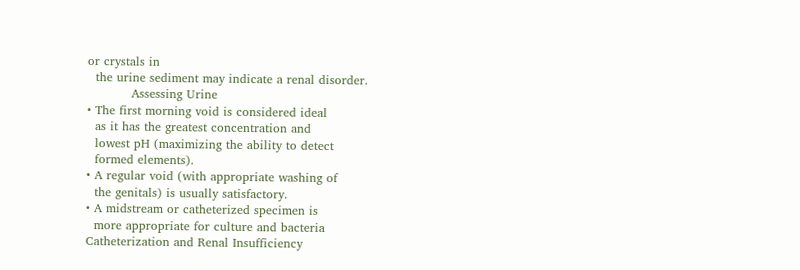or crystals in
  the urine sediment may indicate a renal disorder.
           Assessing Urine
• The first morning void is considered ideal
  as it has the greatest concentration and
  lowest pH (maximizing the ability to detect
  formed elements).
• A regular void (with appropriate washing of
  the genitals) is usually satisfactory.
• A midstream or catheterized specimen is
  more appropriate for culture and bacteria
Catheterization and Renal Insufficiency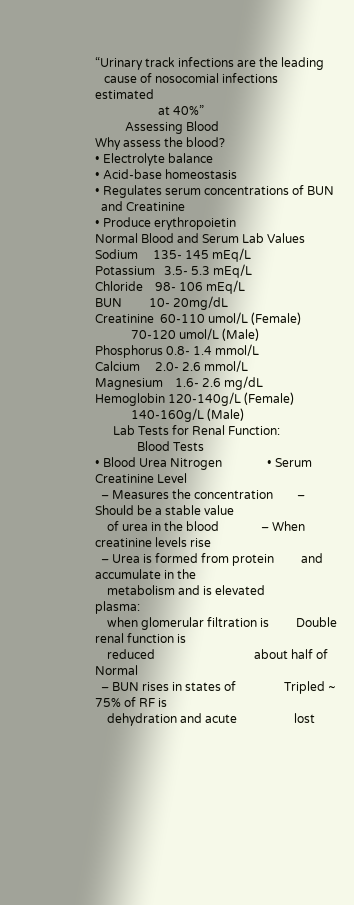“Urinary track infections are the leading
   cause of nosocomial infections estimated
                     at 40%”
          Assessing Blood
Why assess the blood?
• Electrolyte balance
• Acid-base homeostasis
• Regulates serum concentrations of BUN
  and Creatinine
• Produce erythropoietin
Normal Blood and Serum Lab Values
Sodium     135- 145 mEq/L
Potassium   3.5- 5.3 mEq/L
Chloride    98- 106 mEq/L
BUN         10- 20mg/dL
Creatinine  60-110 umol/L (Female)
            70-120 umol/L (Male)
Phosphorus 0.8- 1.4 mmol/L
Calcium     2.0- 2.6 mmol/L
Magnesium    1.6- 2.6 mg/dL
Hemoglobin 120-140g/L (Female)
            140-160g/L (Male)
      Lab Tests for Renal Function:
              Blood Tests
• Blood Urea Nitrogen               • Serum Creatinine Level
  – Measures the concentration        – Should be a stable value
    of urea in the blood              – When creatinine levels rise
  – Urea is formed from protein         and accumulate in the
    metabolism and is elevated          plasma:
    when glomerular filtration is         Double renal function is
    reduced                                 about half of Normal
  – BUN rises in states of                Tripled ~ 75% of RF is
    dehydration and acute                   lost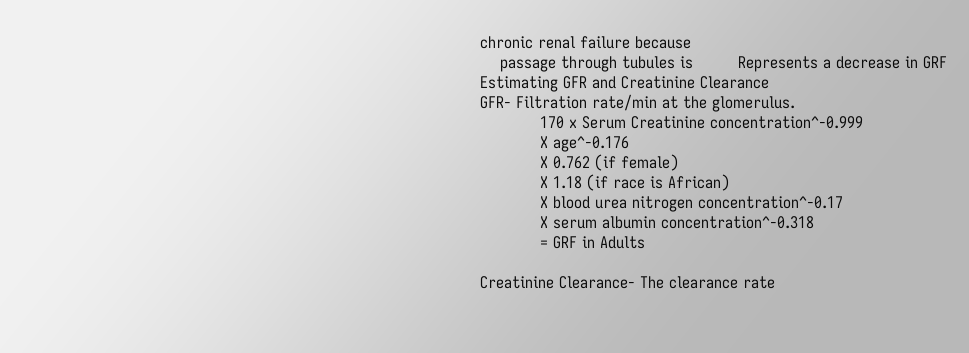chronic renal failure because
    passage through tubules is         Represents a decrease in GRF
Estimating GFR and Creatinine Clearance
GFR- Filtration rate/min at the glomerulus.
            170 x Serum Creatinine concentration^-0.999
            X age^-0.176
            X 0.762 (if female)
            X 1.18 (if race is African)
            X blood urea nitrogen concentration^-0.17
            X serum albumin concentration^-0.318
            = GRF in Adults

Creatinine Clearance- The clearance rate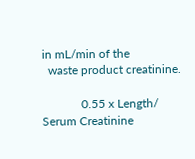in mL/min of the
  waste product creatinine.

             0.55 x Length/ Serum Creatinine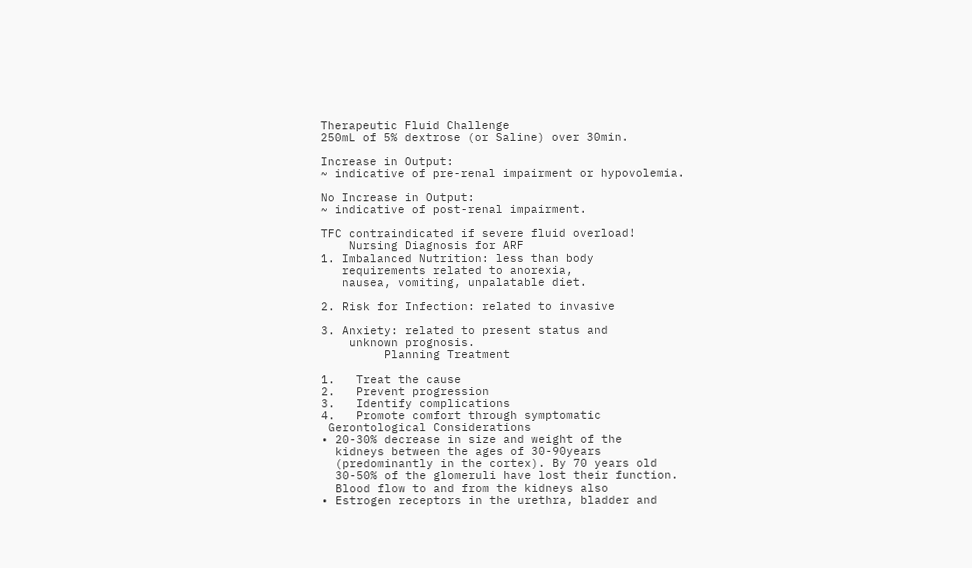Therapeutic Fluid Challenge
250mL of 5% dextrose (or Saline) over 30min.

Increase in Output:
~ indicative of pre-renal impairment or hypovolemia.

No Increase in Output:
~ indicative of post-renal impairment.

TFC contraindicated if severe fluid overload!
    Nursing Diagnosis for ARF
1. Imbalanced Nutrition: less than body
   requirements related to anorexia,
   nausea, vomiting, unpalatable diet.

2. Risk for Infection: related to invasive

3. Anxiety: related to present status and
    unknown prognosis.
         Planning Treatment

1.   Treat the cause
2.   Prevent progression
3.   Identify complications
4.   Promote comfort through symptomatic
 Gerontological Considerations
• 20-30% decrease in size and weight of the
  kidneys between the ages of 30-90years
  (predominantly in the cortex). By 70 years old
  30-50% of the glomeruli have lost their function.
  Blood flow to and from the kidneys also
• Estrogen receptors in the urethra, bladder and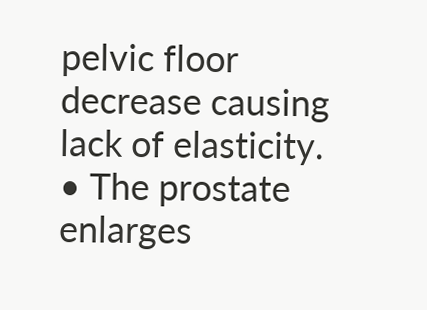pelvic floor decrease causing lack of elasticity.
• The prostate enlarges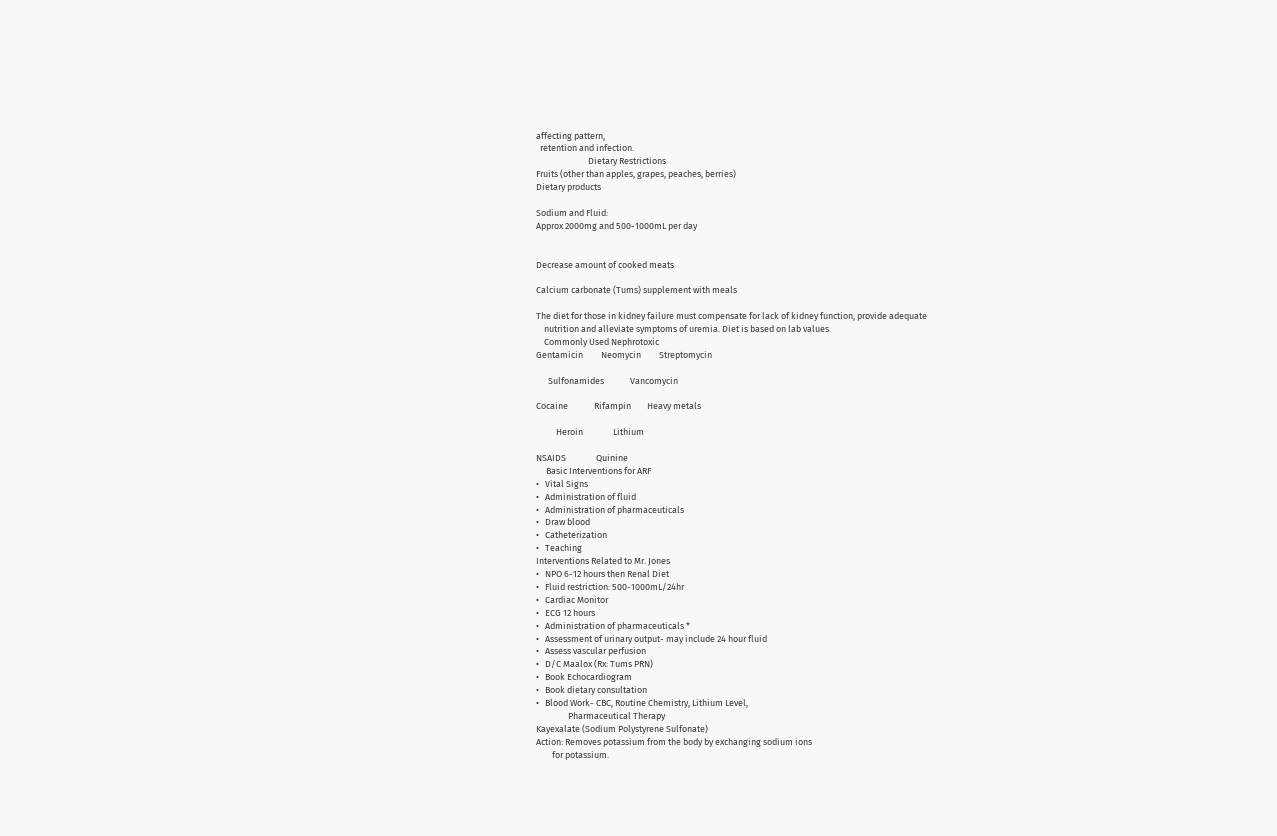affecting pattern,
  retention and infection.
                          Dietary Restrictions
Fruits (other than apples, grapes, peaches, berries)
Dietary products

Sodium and Fluid:
Approx 2000mg and 500-1000mL per day


Decrease amount of cooked meats

Calcium carbonate (Tums) supplement with meals

The diet for those in kidney failure must compensate for lack of kidney function, provide adequate
    nutrition and alleviate symptoms of uremia. Diet is based on lab values.
    Commonly Used Nephrotoxic
Gentamicin         Neomycin         Streptomycin

      Sulfonamides             Vancomycin

Cocaine             Rifampin        Heavy metals

          Heroin               Lithium

NSAIDS               Quinine
     Basic Interventions for ARF
•   Vital Signs
•   Administration of fluid
•   Administration of pharmaceuticals
•   Draw blood
•   Catheterization
•   Teaching
Interventions Related to Mr. Jones
•   NPO 6-12 hours then Renal Diet
•   Fluid restriction: 500-1000mL/24hr
•   Cardiac Monitor
•   ECG 12 hours
•   Administration of pharmaceuticals *
•   Assessment of urinary output- may include 24 hour fluid
•   Assess vascular perfusion
•   D/C Maalox (Rx: Tums PRN)
•   Book Echocardiogram
•   Book dietary consultation
•   Blood Work- CBC, Routine Chemistry, Lithium Level,
                Pharmaceutical Therapy
Kayexalate (Sodium Polystyrene Sulfonate)
Action: Removes potassium from the body by exchanging sodium ions
        for potassium.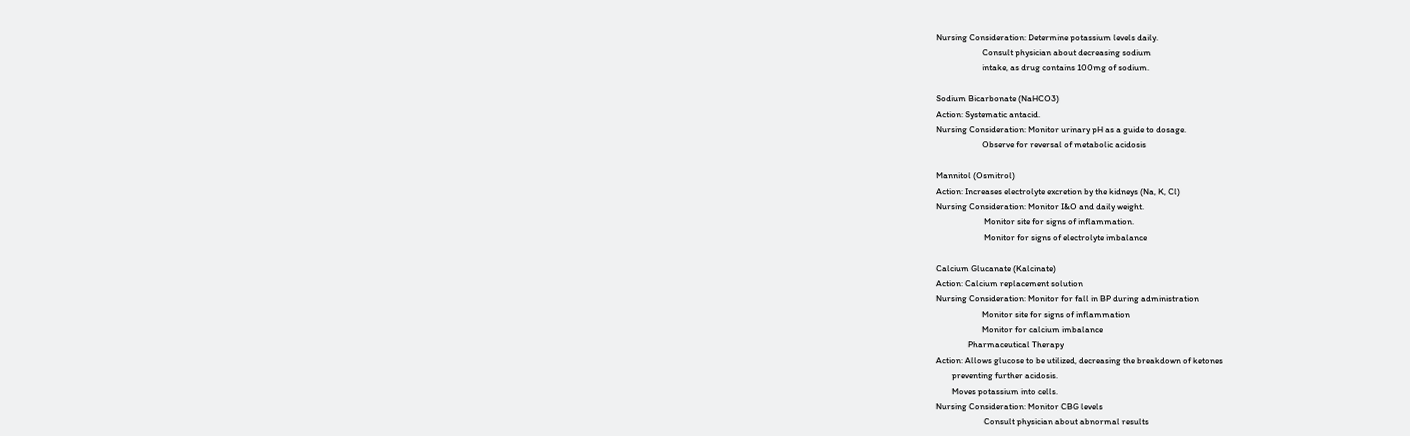Nursing Consideration: Determine potassium levels daily.
                       Consult physician about decreasing sodium
                       intake, as drug contains 100mg of sodium.

Sodium Bicarbonate (NaHCO3)
Action: Systematic antacid.
Nursing Consideration: Monitor urinary pH as a guide to dosage.
                       Observe for reversal of metabolic acidosis

Mannitol (Osmitrol)
Action: Increases electrolyte excretion by the kidneys (Na, K, Cl)
Nursing Consideration: Monitor I&O and daily weight.
                        Monitor site for signs of inflammation.
                        Monitor for signs of electrolyte imbalance

Calcium Glucanate (Kalcinate)
Action: Calcium replacement solution
Nursing Consideration: Monitor for fall in BP during administration
                       Monitor site for signs of inflammation
                       Monitor for calcium imbalance
                Pharmaceutical Therapy
Action: Allows glucose to be utilized, decreasing the breakdown of ketones
        preventing further acidosis.
        Moves potassium into cells.
Nursing Consideration: Monitor CBG levels
                        Consult physician about abnormal results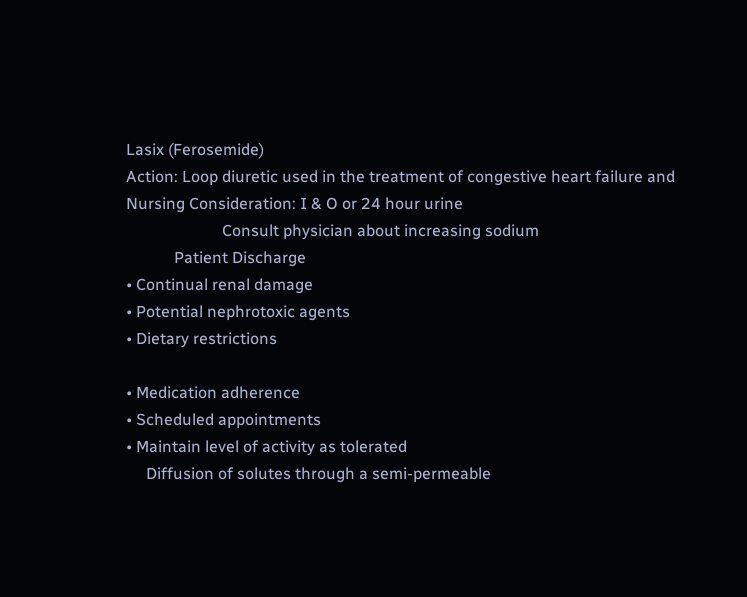Lasix (Ferosemide)
Action: Loop diuretic used in the treatment of congestive heart failure and
Nursing Consideration: I & O or 24 hour urine
                        Consult physician about increasing sodium
            Patient Discharge
• Continual renal damage
• Potential nephrotoxic agents
• Dietary restrictions

• Medication adherence
• Scheduled appointments
• Maintain level of activity as tolerated
     Diffusion of solutes through a semi-permeable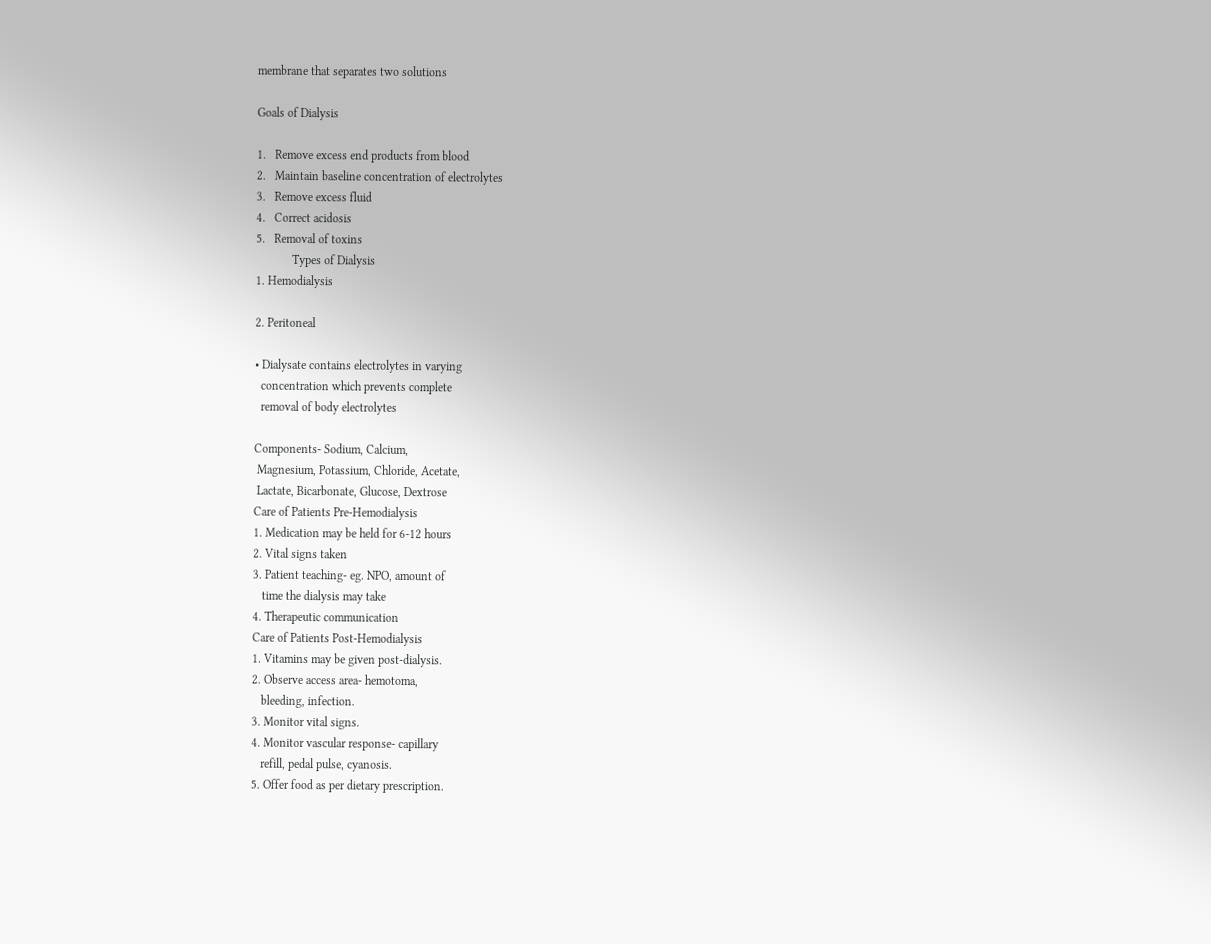membrane that separates two solutions

Goals of Dialysis

1.   Remove excess end products from blood
2.   Maintain baseline concentration of electrolytes
3.   Remove excess fluid
4.   Correct acidosis
5.   Removal of toxins
            Types of Dialysis
1. Hemodialysis

2. Peritoneal

• Dialysate contains electrolytes in varying
  concentration which prevents complete
  removal of body electrolytes

Components- Sodium, Calcium,
 Magnesium, Potassium, Chloride, Acetate,
 Lactate, Bicarbonate, Glucose, Dextrose
Care of Patients Pre-Hemodialysis
1. Medication may be held for 6-12 hours
2. Vital signs taken
3. Patient teaching- eg. NPO, amount of
   time the dialysis may take
4. Therapeutic communication
Care of Patients Post-Hemodialysis
1. Vitamins may be given post-dialysis.
2. Observe access area- hemotoma,
   bleeding, infection.
3. Monitor vital signs.
4. Monitor vascular response- capillary
   refill, pedal pulse, cyanosis.
5. Offer food as per dietary prescription.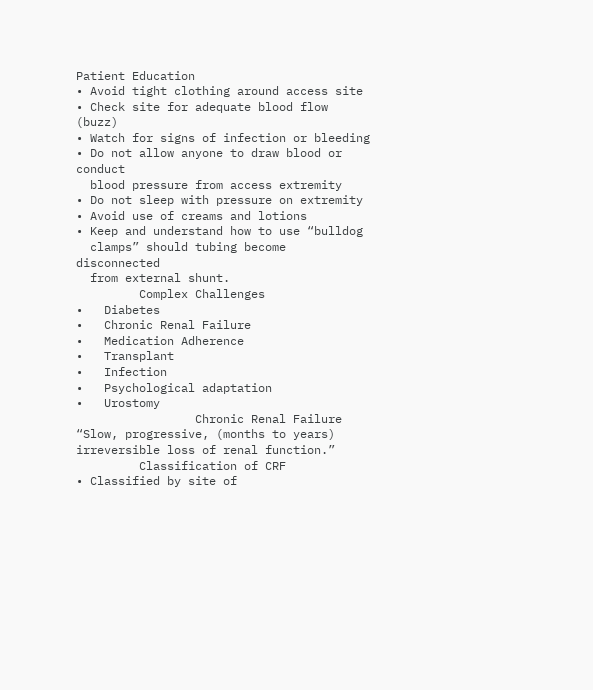Patient Education
• Avoid tight clothing around access site
• Check site for adequate blood flow (buzz)
• Watch for signs of infection or bleeding
• Do not allow anyone to draw blood or conduct
  blood pressure from access extremity
• Do not sleep with pressure on extremity
• Avoid use of creams and lotions
• Keep and understand how to use “bulldog
  clamps” should tubing become disconnected
  from external shunt.
         Complex Challenges
•   Diabetes
•   Chronic Renal Failure
•   Medication Adherence
•   Transplant
•   Infection
•   Psychological adaptation
•   Urostomy
                 Chronic Renal Failure
“Slow, progressive, (months to years) irreversible loss of renal function.”
         Classification of CRF
• Classified by site of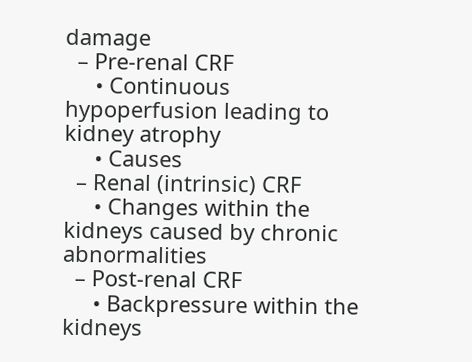damage
  – Pre-renal CRF
     • Continuous hypoperfusion leading to kidney atrophy
     • Causes
  – Renal (intrinsic) CRF
     • Changes within the kidneys caused by chronic abnormalities
  – Post-renal CRF
     • Backpressure within the kidneys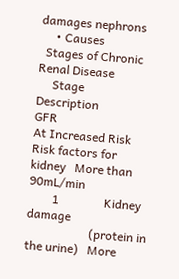damages nephrons
     • Causes
  Stages of Chronic Renal Disease
     Stage             Description                  GFR
At Increased Risk   Risk factors for kidney   More than 90mL/min
        1               Kidney damage
                     (protein in the urine)   More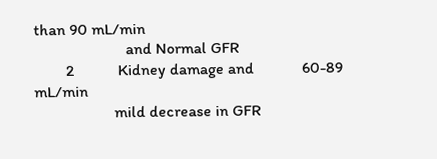than 90 mL/min
                       and Normal GFR
        2           Kidney damage and            60-89 mL/min
                    mild decrease in GFR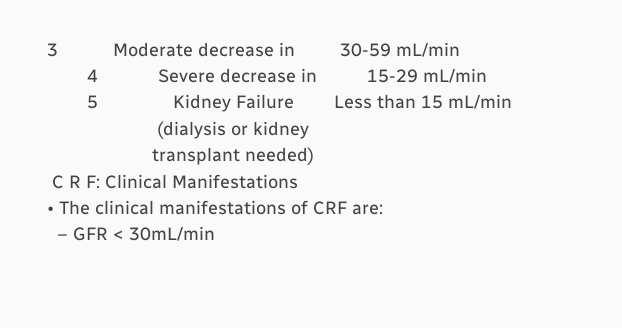3           Moderate decrease in         30-59 mL/min
        4            Severe decrease in          15-29 mL/min
        5               Kidney Failure        Less than 15 mL/min
                      (dialysis or kidney
                     transplant needed)
 C R F: Clinical Manifestations
• The clinical manifestations of CRF are:
  – GFR < 30mL/min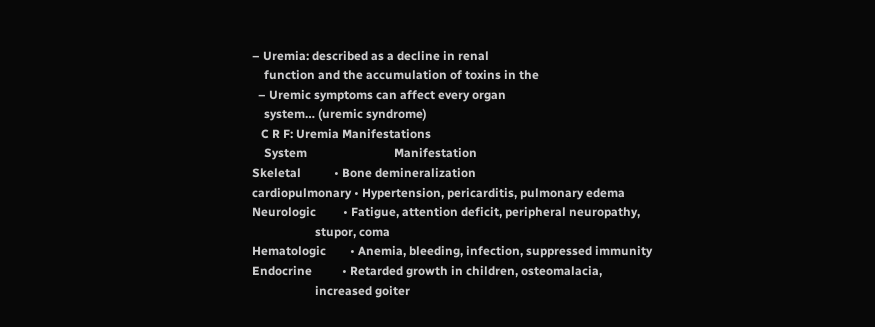– Uremia: described as a decline in renal
    function and the accumulation of toxins in the
  – Uremic symptoms can affect every organ
    system… (uremic syndrome)
   C R F: Uremia Manifestations
    System                             Manifestation
Skeletal           • Bone demineralization
cardiopulmonary • Hypertension, pericarditis, pulmonary edema
Neurologic         • Fatigue, attention deficit, peripheral neuropathy,
                     stupor, coma
Hematologic        • Anemia, bleeding, infection, suppressed immunity
Endocrine          • Retarded growth in children, osteomalacia,
                     increased goiter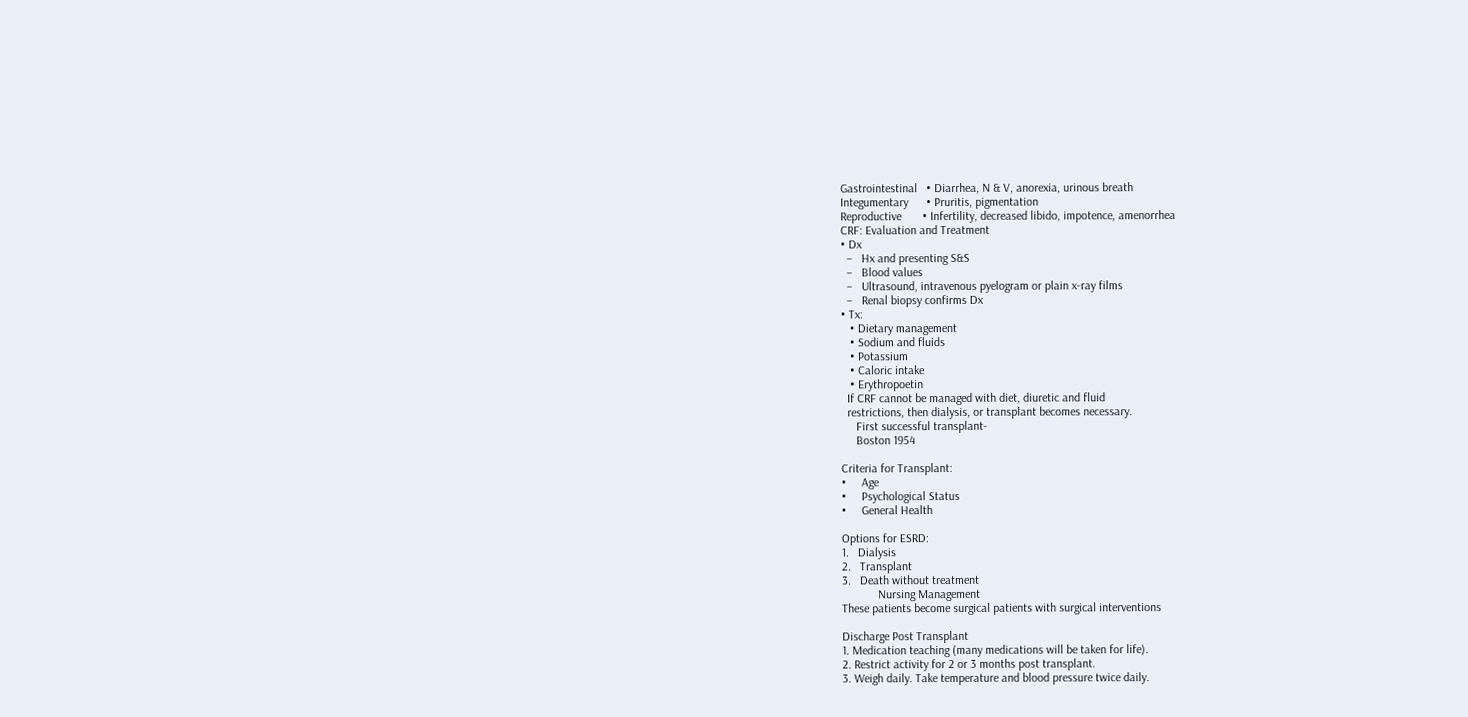Gastrointestinal   • Diarrhea, N & V, anorexia, urinous breath
Integumentary      • Pruritis, pigmentation
Reproductive       • Infertility, decreased libido, impotence, amenorrhea
CRF: Evaluation and Treatment
• Dx
  –   Hx and presenting S&S
  –   Blood values
  –   Ultrasound, intravenous pyelogram or plain x-ray films
  –   Renal biopsy confirms Dx
• Tx:
   • Dietary management
   • Sodium and fluids
   • Potassium
   • Caloric intake
   • Erythropoetin
  If CRF cannot be managed with diet, diuretic and fluid
  restrictions, then dialysis, or transplant becomes necessary.
     First successful transplant-
     Boston 1954

Criteria for Transplant:
•     Age
•     Psychological Status
•     General Health

Options for ESRD:
1.   Dialysis
2.   Transplant
3.   Death without treatment
            Nursing Management
These patients become surgical patients with surgical interventions

Discharge Post Transplant
1. Medication teaching (many medications will be taken for life).
2. Restrict activity for 2 or 3 months post transplant.
3. Weigh daily. Take temperature and blood pressure twice daily.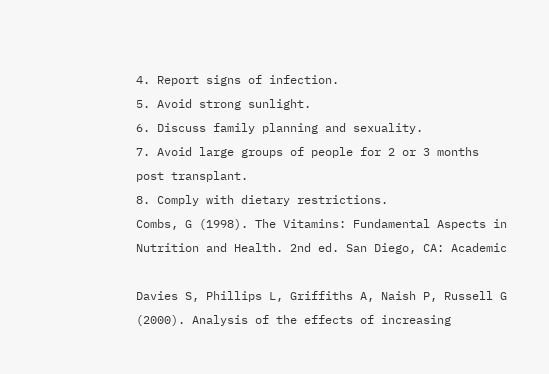4. Report signs of infection.
5. Avoid strong sunlight.
6. Discuss family planning and sexuality.
7. Avoid large groups of people for 2 or 3 months post transplant.
8. Comply with dietary restrictions.
Combs, G (1998). The Vitamins: Fundamental Aspects in Nutrition and Health. 2nd ed. San Diego, CA: Academic

Davies S, Phillips L, Griffiths A, Naish P, Russell G (2000). Analysis of the effects of increasing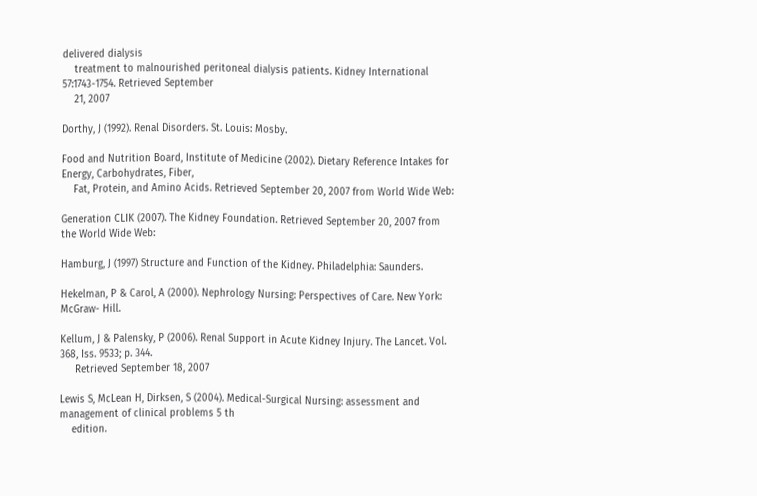delivered dialysis
    treatment to malnourished peritoneal dialysis patients. Kidney International 57:1743-1754. Retrieved September
    21, 2007

Dorthy, J (1992). Renal Disorders. St. Louis: Mosby.

Food and Nutrition Board, Institute of Medicine (2002). Dietary Reference Intakes for Energy, Carbohydrates, Fiber,
    Fat, Protein, and Amino Acids. Retrieved September 20, 2007 from World Wide Web:

Generation CLIK (2007). The Kidney Foundation. Retrieved September 20, 2007 from the World Wide Web:

Hamburg, J (1997) Structure and Function of the Kidney. Philadelphia: Saunders.

Hekelman, P & Carol, A (2000). Nephrology Nursing: Perspectives of Care. New York: McGraw- Hill.

Kellum, J & Palensky, P (2006). Renal Support in Acute Kidney Injury. The Lancet. Vol. 368, Iss. 9533; p. 344.
     Retrieved September 18, 2007

Lewis S, McLean H, Dirksen, S (2004). Medical-Surgical Nursing: assessment and management of clinical problems 5 th
    edition.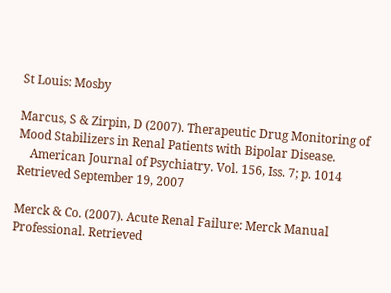St Louis: Mosby

Marcus, S & Zirpin, D (2007). Therapeutic Drug Monitoring of Mood Stabilizers in Renal Patients with Bipolar Disease.
    American Journal of Psychiatry. Vol. 156, Iss. 7; p. 1014 Retrieved September 19, 2007

Merck & Co. (2007). Acute Renal Failure: Merck Manual Professional. Retrieved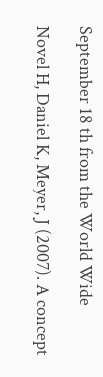September 18 th from the World Wide

Novel H, Daniel K, Meyer, J (2007). A concept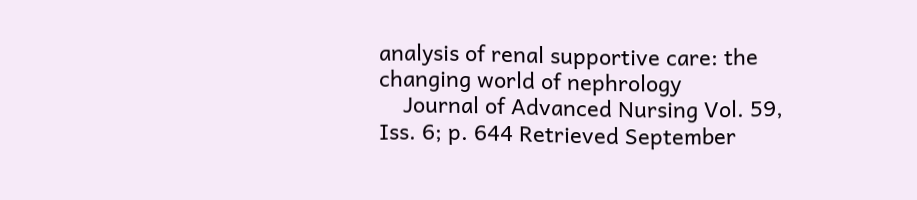analysis of renal supportive care: the changing world of nephrology
    Journal of Advanced Nursing Vol. 59, Iss. 6; p. 644 Retrieved September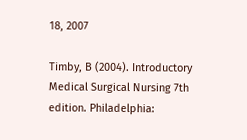18, 2007

Timby, B (2004). Introductory Medical Surgical Nursing 7th edition. Philadelphia: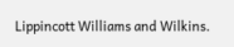Lippincott Williams and Wilkins.